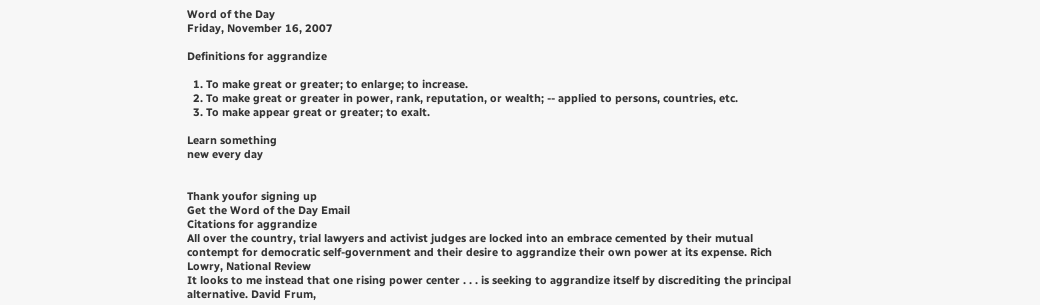Word of the Day
Friday, November 16, 2007

Definitions for aggrandize

  1. To make great or greater; to enlarge; to increase.
  2. To make great or greater in power, rank, reputation, or wealth; -- applied to persons, countries, etc.
  3. To make appear great or greater; to exalt.

Learn something
new every day


Thank youfor signing up
Get the Word of the Day Email
Citations for aggrandize
All over the country, trial lawyers and activist judges are locked into an embrace cemented by their mutual contempt for democratic self-government and their desire to aggrandize their own power at its expense. Rich Lowry, National Review
It looks to me instead that one rising power center . . . is seeking to aggrandize itself by discrediting the principal alternative. David Frum,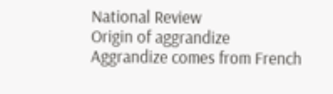National Review
Origin of aggrandize
Aggrandize comes from French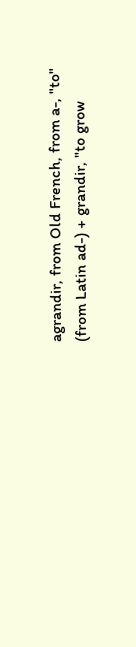agrandir, from Old French, from a-, "to" (from Latin ad-) + grandir, "to grow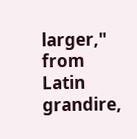larger," from Latin grandire,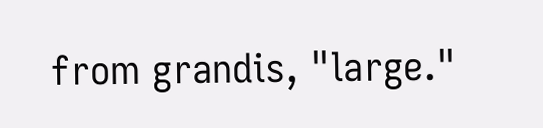from grandis, "large."